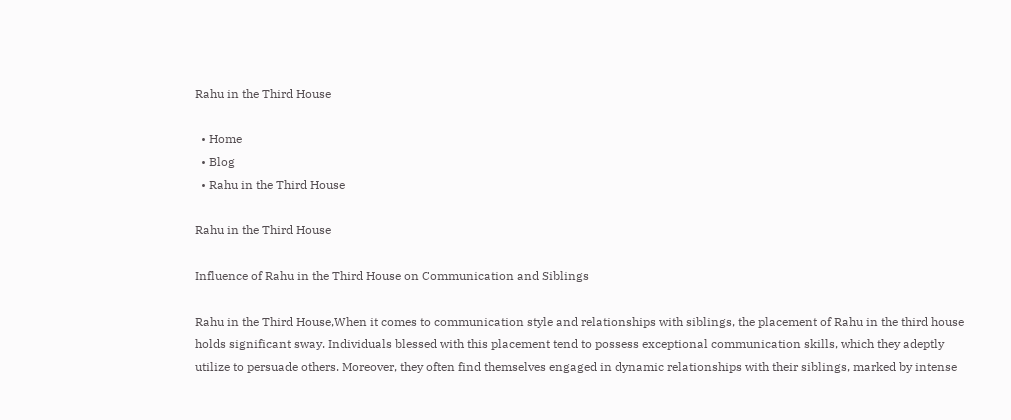Rahu in the Third House

  • Home
  • Blog
  • Rahu in the Third House

Rahu in the Third House

Influence of Rahu in the Third House on Communication and Siblings

Rahu in the Third House,When it comes to communication style and relationships with siblings, the placement of Rahu in the third house holds significant sway. Individuals blessed with this placement tend to possess exceptional communication skills, which they adeptly utilize to persuade others. Moreover, they often find themselves engaged in dynamic relationships with their siblings, marked by intense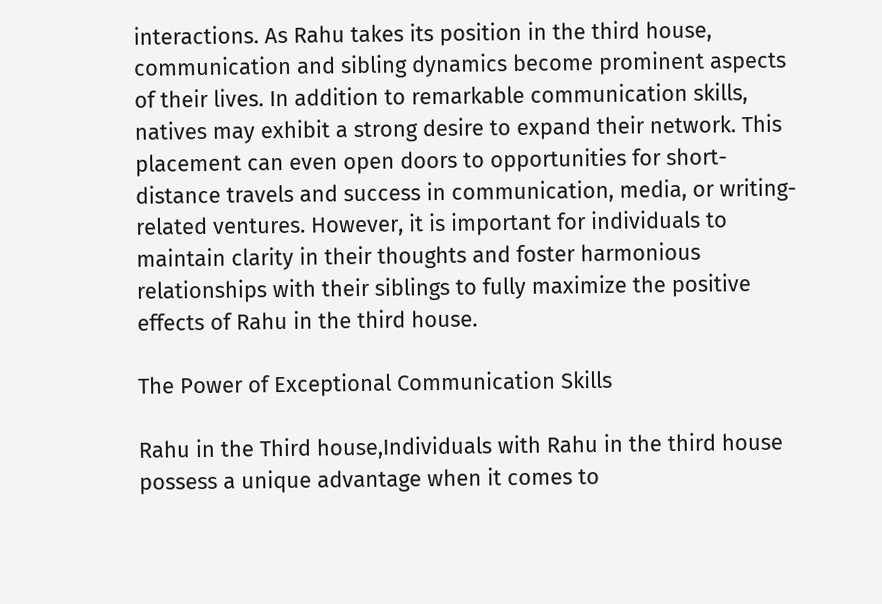interactions. As Rahu takes its position in the third house, communication and sibling dynamics become prominent aspects of their lives. In addition to remarkable communication skills, natives may exhibit a strong desire to expand their network. This placement can even open doors to opportunities for short-distance travels and success in communication, media, or writing-related ventures. However, it is important for individuals to maintain clarity in their thoughts and foster harmonious relationships with their siblings to fully maximize the positive effects of Rahu in the third house.

The Power of Exceptional Communication Skills

Rahu in the Third house,Individuals with Rahu in the third house possess a unique advantage when it comes to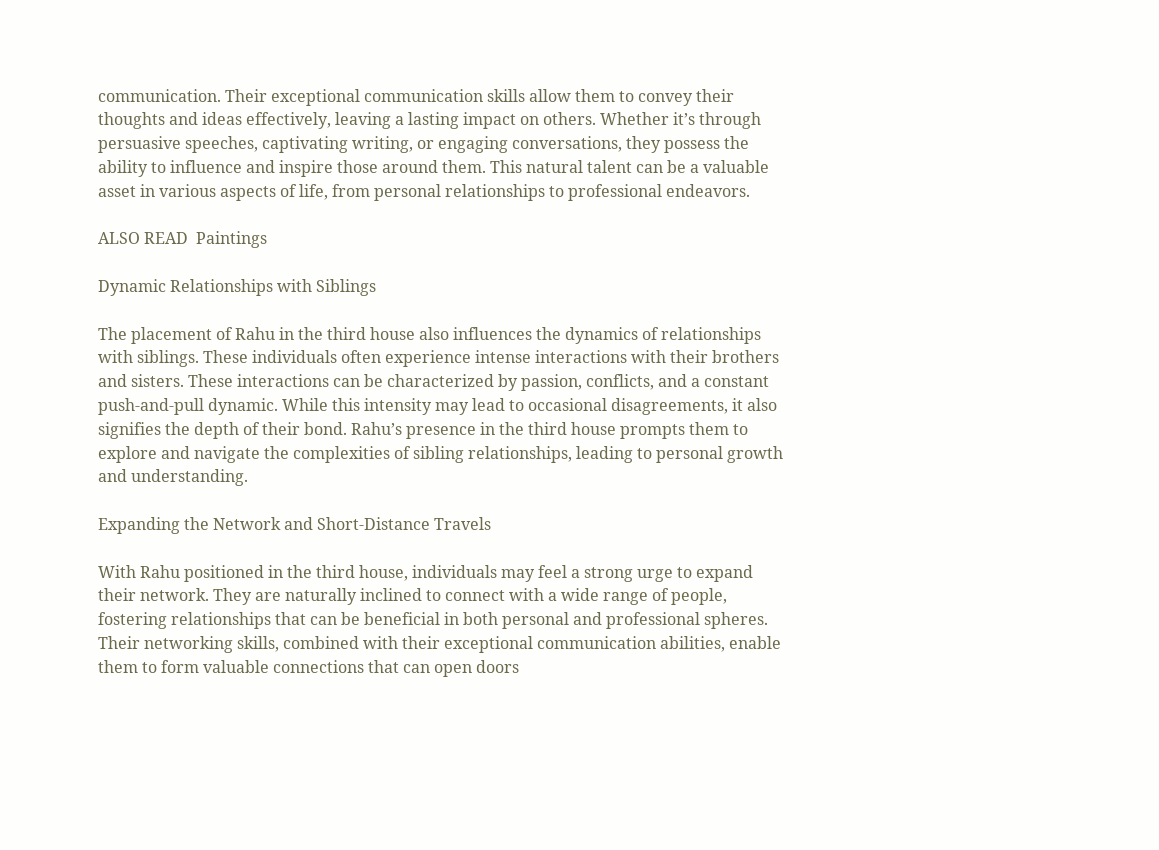communication. Their exceptional communication skills allow them to convey their thoughts and ideas effectively, leaving a lasting impact on others. Whether it’s through persuasive speeches, captivating writing, or engaging conversations, they possess the ability to influence and inspire those around them. This natural talent can be a valuable asset in various aspects of life, from personal relationships to professional endeavors.

ALSO READ  Paintings

Dynamic Relationships with Siblings

The placement of Rahu in the third house also influences the dynamics of relationships with siblings. These individuals often experience intense interactions with their brothers and sisters. These interactions can be characterized by passion, conflicts, and a constant push-and-pull dynamic. While this intensity may lead to occasional disagreements, it also signifies the depth of their bond. Rahu’s presence in the third house prompts them to explore and navigate the complexities of sibling relationships, leading to personal growth and understanding.

Expanding the Network and Short-Distance Travels

With Rahu positioned in the third house, individuals may feel a strong urge to expand their network. They are naturally inclined to connect with a wide range of people, fostering relationships that can be beneficial in both personal and professional spheres. Their networking skills, combined with their exceptional communication abilities, enable them to form valuable connections that can open doors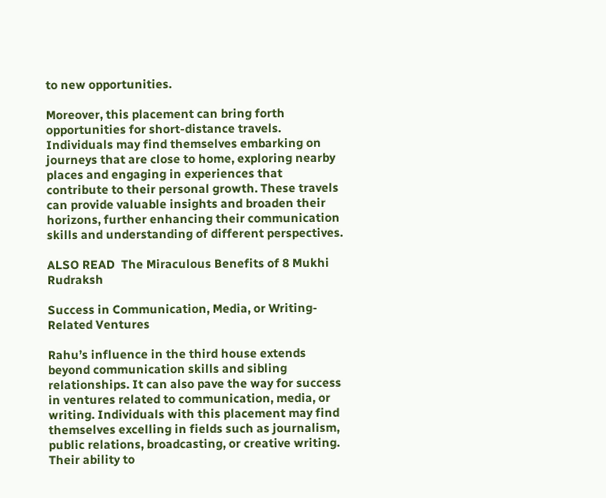to new opportunities.

Moreover, this placement can bring forth opportunities for short-distance travels. Individuals may find themselves embarking on journeys that are close to home, exploring nearby places and engaging in experiences that contribute to their personal growth. These travels can provide valuable insights and broaden their horizons, further enhancing their communication skills and understanding of different perspectives.

ALSO READ  The Miraculous Benefits of 8 Mukhi Rudraksh

Success in Communication, Media, or Writing-Related Ventures

Rahu’s influence in the third house extends beyond communication skills and sibling relationships. It can also pave the way for success in ventures related to communication, media, or writing. Individuals with this placement may find themselves excelling in fields such as journalism, public relations, broadcasting, or creative writing. Their ability to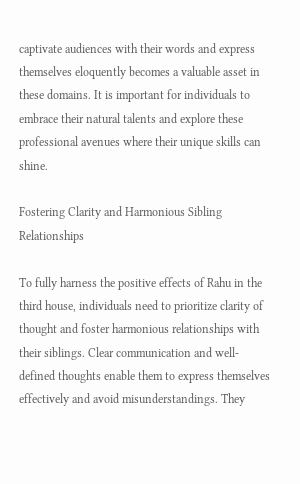captivate audiences with their words and express themselves eloquently becomes a valuable asset in these domains. It is important for individuals to embrace their natural talents and explore these professional avenues where their unique skills can shine.

Fostering Clarity and Harmonious Sibling Relationships

To fully harness the positive effects of Rahu in the third house, individuals need to prioritize clarity of thought and foster harmonious relationships with their siblings. Clear communication and well-defined thoughts enable them to express themselves effectively and avoid misunderstandings. They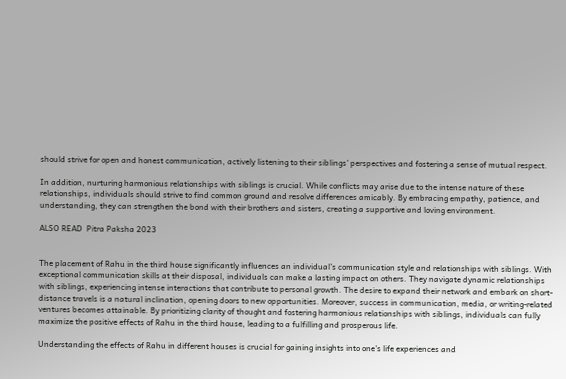should strive for open and honest communication, actively listening to their siblings’ perspectives and fostering a sense of mutual respect.

In addition, nurturing harmonious relationships with siblings is crucial. While conflicts may arise due to the intense nature of these relationships, individuals should strive to find common ground and resolve differences amicably. By embracing empathy, patience, and understanding, they can strengthen the bond with their brothers and sisters, creating a supportive and loving environment.

ALSO READ  Pitra Paksha 2023


The placement of Rahu in the third house significantly influences an individual’s communication style and relationships with siblings. With exceptional communication skills at their disposal, individuals can make a lasting impact on others. They navigate dynamic relationships with siblings, experiencing intense interactions that contribute to personal growth. The desire to expand their network and embark on short-distance travels is a natural inclination, opening doors to new opportunities. Moreover, success in communication, media, or writing-related ventures becomes attainable. By prioritizing clarity of thought and fostering harmonious relationships with siblings, individuals can fully maximize the positive effects of Rahu in the third house, leading to a fulfilling and prosperous life.

Understanding the effects of Rahu in different houses is crucial for gaining insights into one’s life experiences and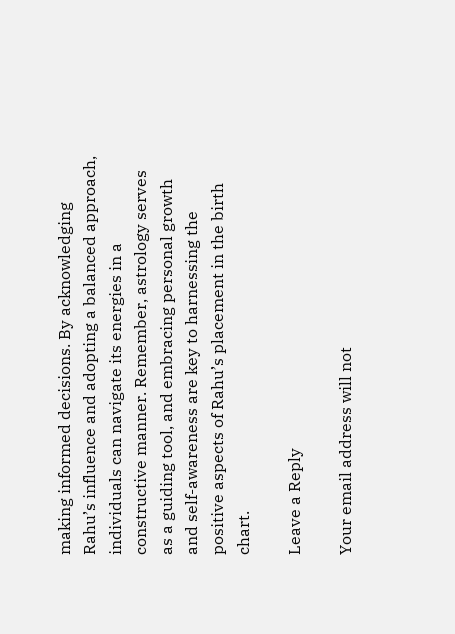making informed decisions. By acknowledging Rahu’s influence and adopting a balanced approach, individuals can navigate its energies in a constructive manner. Remember, astrology serves as a guiding tool, and embracing personal growth and self-awareness are key to harnessing the positive aspects of Rahu’s placement in the birth chart.

Leave a Reply

Your email address will not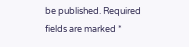be published. Required fields are marked *